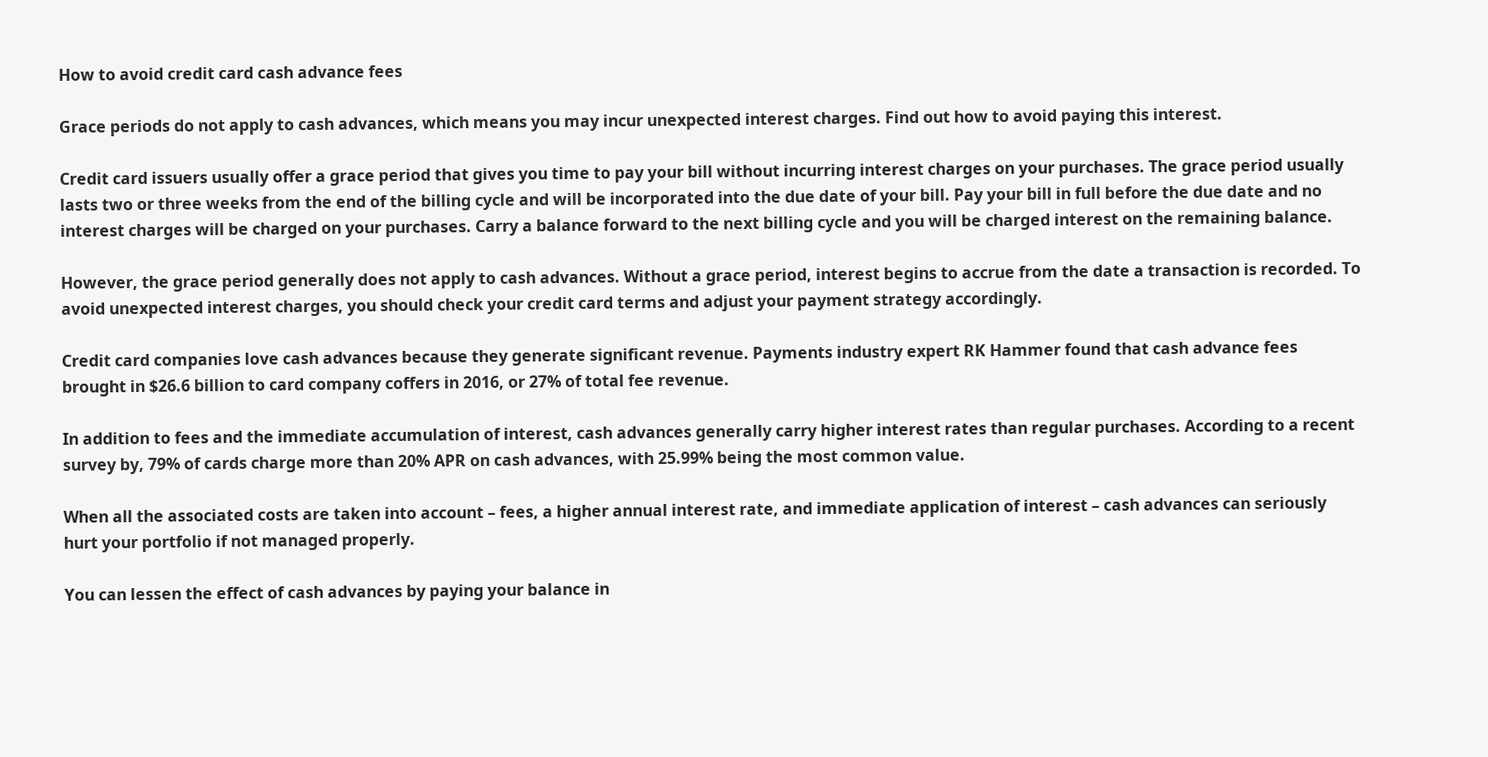How to avoid credit card cash advance fees

Grace periods do not apply to cash advances, which means you may incur unexpected interest charges. Find out how to avoid paying this interest.

Credit card issuers usually offer a grace period that gives you time to pay your bill without incurring interest charges on your purchases. The grace period usually lasts two or three weeks from the end of the billing cycle and will be incorporated into the due date of your bill. Pay your bill in full before the due date and no interest charges will be charged on your purchases. Carry a balance forward to the next billing cycle and you will be charged interest on the remaining balance.

However, the grace period generally does not apply to cash advances. Without a grace period, interest begins to accrue from the date a transaction is recorded. To avoid unexpected interest charges, you should check your credit card terms and adjust your payment strategy accordingly.

Credit card companies love cash advances because they generate significant revenue. Payments industry expert RK Hammer found that cash advance fees brought in $26.6 billion to card company coffers in 2016, or 27% of total fee revenue.

In addition to fees and the immediate accumulation of interest, cash advances generally carry higher interest rates than regular purchases. According to a recent survey by, 79% of cards charge more than 20% APR on cash advances, with 25.99% being the most common value.

When all the associated costs are taken into account – fees, a higher annual interest rate, and immediate application of interest – cash advances can seriously hurt your portfolio if not managed properly.

You can lessen the effect of cash advances by paying your balance in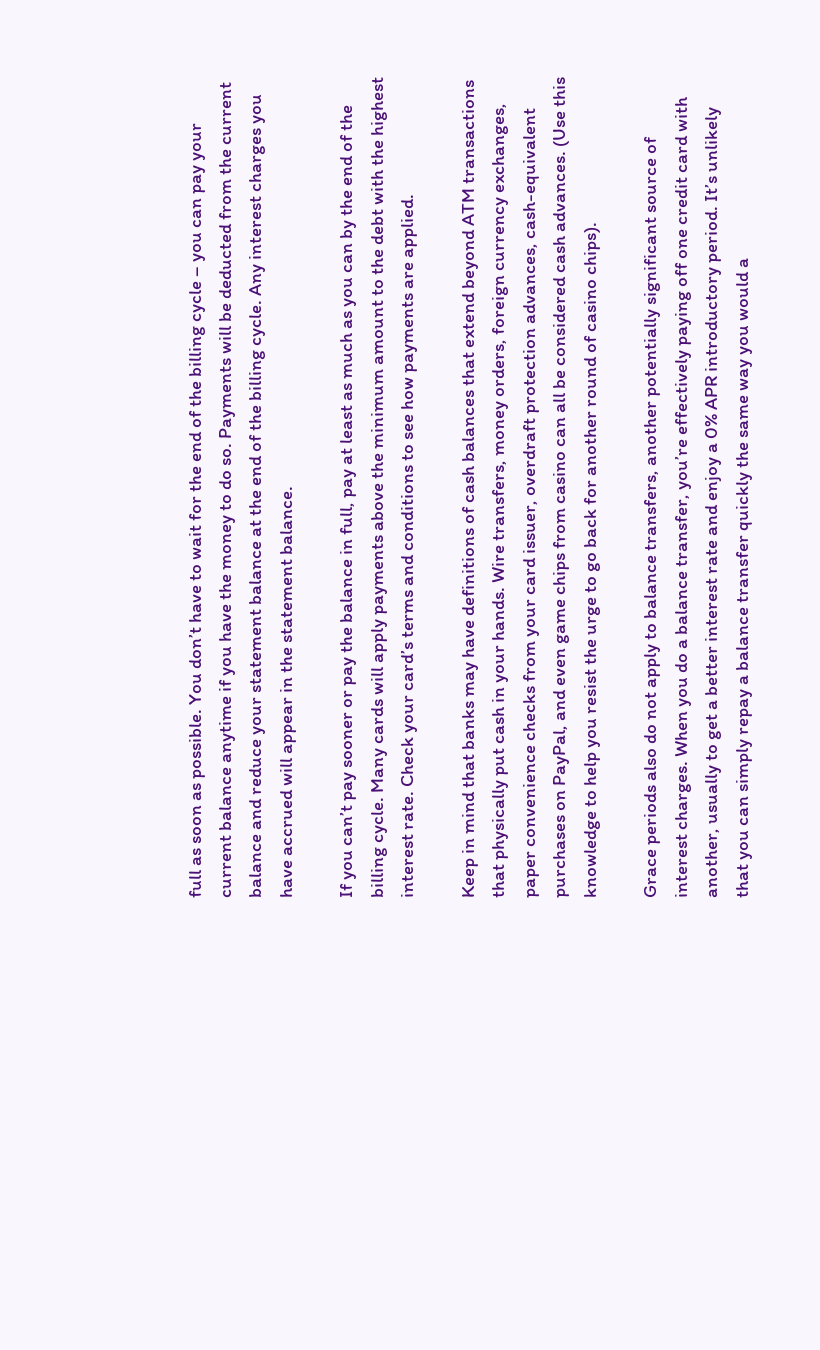full as soon as possible. You don’t have to wait for the end of the billing cycle – you can pay your current balance anytime if you have the money to do so. Payments will be deducted from the current balance and reduce your statement balance at the end of the billing cycle. Any interest charges you have accrued will appear in the statement balance.

If you can’t pay sooner or pay the balance in full, pay at least as much as you can by the end of the billing cycle. Many cards will apply payments above the minimum amount to the debt with the highest interest rate. Check your card’s terms and conditions to see how payments are applied.

Keep in mind that banks may have definitions of cash balances that extend beyond ATM transactions that physically put cash in your hands. Wire transfers, money orders, foreign currency exchanges, paper convenience checks from your card issuer, overdraft protection advances, cash-equivalent purchases on PayPal, and even game chips from casino can all be considered cash advances. (Use this knowledge to help you resist the urge to go back for another round of casino chips).

Grace periods also do not apply to balance transfers, another potentially significant source of interest charges. When you do a balance transfer, you’re effectively paying off one credit card with another, usually to get a better interest rate and enjoy a 0% APR introductory period. It’s unlikely that you can simply repay a balance transfer quickly the same way you would a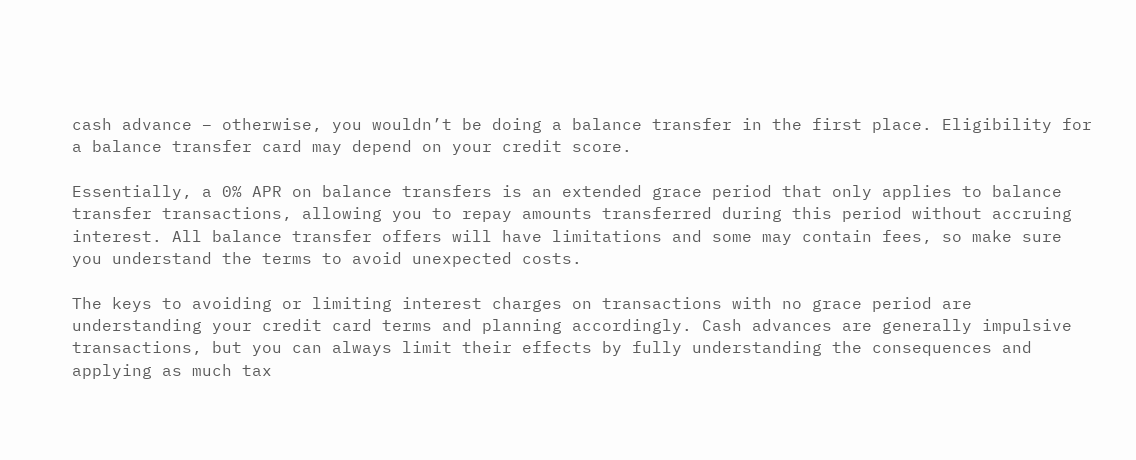cash advance – otherwise, you wouldn’t be doing a balance transfer in the first place. Eligibility for a balance transfer card may depend on your credit score.

Essentially, a 0% APR on balance transfers is an extended grace period that only applies to balance transfer transactions, allowing you to repay amounts transferred during this period without accruing interest. All balance transfer offers will have limitations and some may contain fees, so make sure you understand the terms to avoid unexpected costs.

The keys to avoiding or limiting interest charges on transactions with no grace period are understanding your credit card terms and planning accordingly. Cash advances are generally impulsive transactions, but you can always limit their effects by fully understanding the consequences and applying as much tax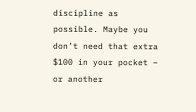discipline as possible. Maybe you don’t need that extra $100 in your pocket – or another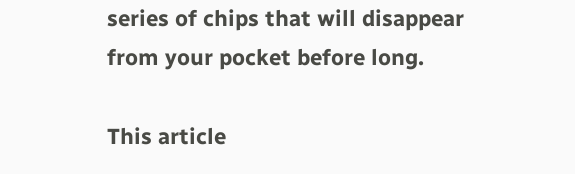series of chips that will disappear from your pocket before long.

This article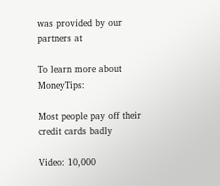was provided by our partners at

To learn more about MoneyTips:

Most people pay off their credit cards badly

Video: 10,000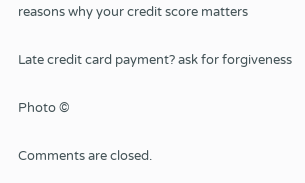reasons why your credit score matters

Late credit card payment? ask for forgiveness

Photo ©

Comments are closed.